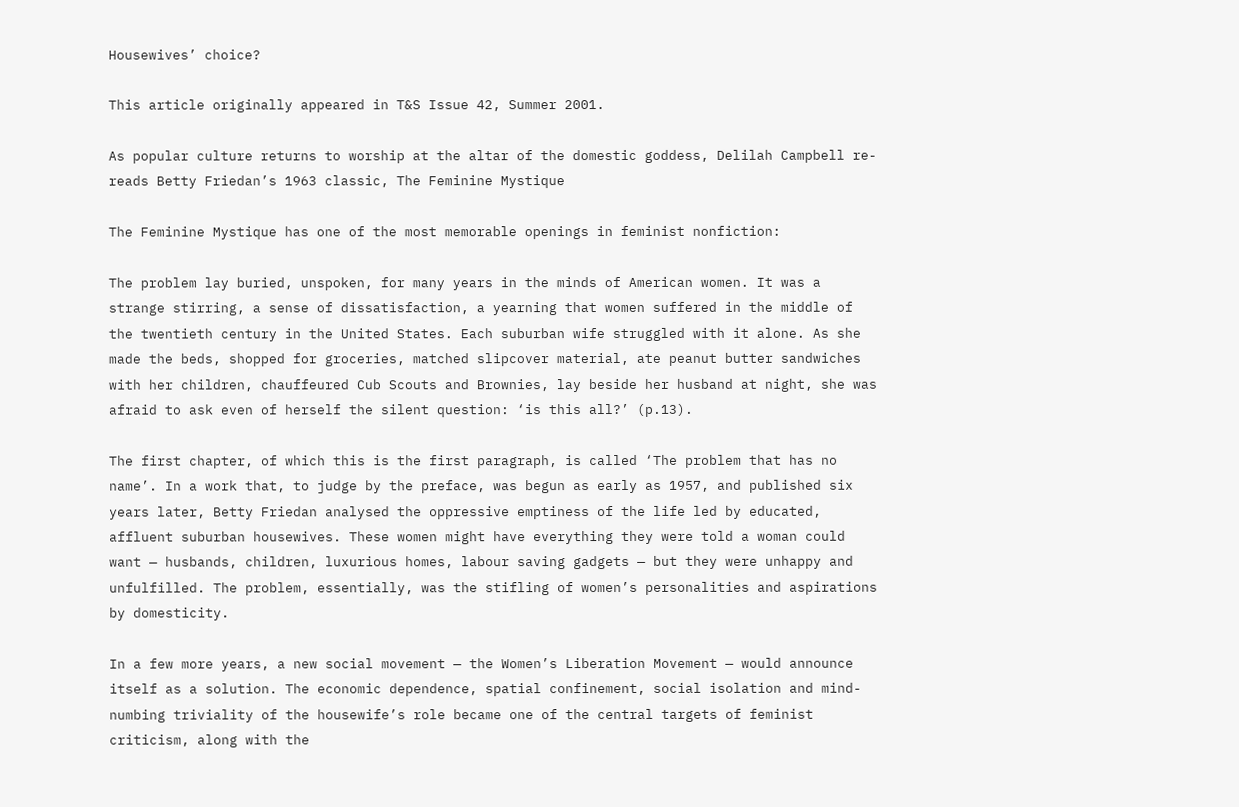Housewives’ choice?

This article originally appeared in T&S Issue 42, Summer 2001.

As popular culture returns to worship at the altar of the domestic goddess, Delilah Campbell re-reads Betty Friedan’s 1963 classic, The Feminine Mystique

The Feminine Mystique has one of the most memorable openings in feminist nonfiction:

The problem lay buried, unspoken, for many years in the minds of American women. It was a strange stirring, a sense of dissatisfaction, a yearning that women suffered in the middle of the twentieth century in the United States. Each suburban wife struggled with it alone. As she made the beds, shopped for groceries, matched slipcover material, ate peanut butter sandwiches with her children, chauffeured Cub Scouts and Brownies, lay beside her husband at night, she was afraid to ask even of herself the silent question: ‘is this all?’ (p.13).

The first chapter, of which this is the first paragraph, is called ‘The problem that has no name’. In a work that, to judge by the preface, was begun as early as 1957, and published six years later, Betty Friedan analysed the oppressive emptiness of the life led by educated, affluent suburban housewives. These women might have everything they were told a woman could want — husbands, children, luxurious homes, labour saving gadgets — but they were unhappy and unfulfilled. The problem, essentially, was the stifling of women’s personalities and aspirations by domesticity.

In a few more years, a new social movement — the Women’s Liberation Movement — would announce itself as a solution. The economic dependence, spatial confinement, social isolation and mind-numbing triviality of the housewife’s role became one of the central targets of feminist criticism, along with the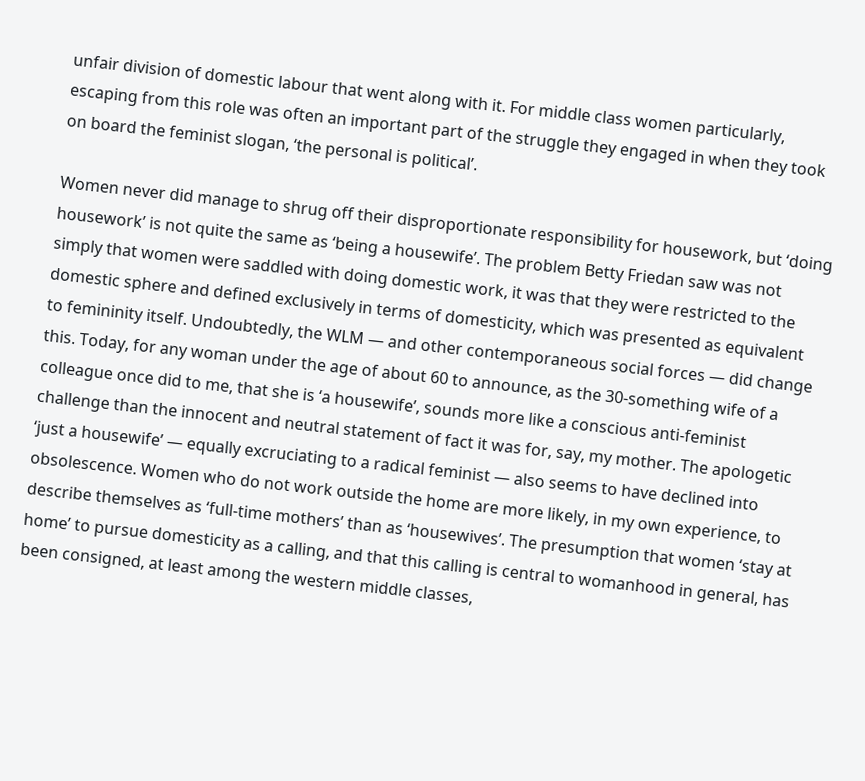unfair division of domestic labour that went along with it. For middle class women particularly, escaping from this role was often an important part of the struggle they engaged in when they took on board the feminist slogan, ‘the personal is political’.

Women never did manage to shrug off their disproportionate responsibility for housework, but ‘doing housework’ is not quite the same as ‘being a housewife’. The problem Betty Friedan saw was not simply that women were saddled with doing domestic work, it was that they were restricted to the domestic sphere and defined exclusively in terms of domesticity, which was presented as equivalent to femininity itself. Undoubtedly, the WLM — and other contemporaneous social forces — did change this. Today, for any woman under the age of about 60 to announce, as the 30-something wife of a colleague once did to me, that she is ‘a housewife’, sounds more like a conscious anti-feminist challenge than the innocent and neutral statement of fact it was for, say, my mother. The apologetic ‘just a housewife’ — equally excruciating to a radical feminist — also seems to have declined into obsolescence. Women who do not work outside the home are more likely, in my own experience, to describe themselves as ‘full-time mothers’ than as ‘housewives’. The presumption that women ‘stay at home’ to pursue domesticity as a calling, and that this calling is central to womanhood in general, has been consigned, at least among the western middle classes,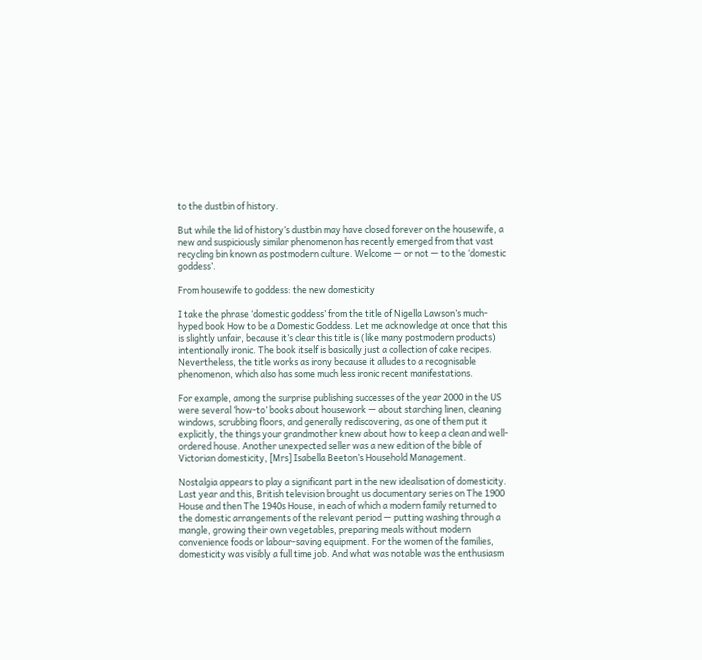to the dustbin of history.

But while the lid of history’s dustbin may have closed forever on the housewife, a new and suspiciously similar phenomenon has recently emerged from that vast recycling bin known as postmodern culture. Welcome — or not — to the ‘domestic goddess’.

From housewife to goddess: the new domesticity

I take the phrase ‘domestic goddess’ from the title of Nigella Lawson’s much-hyped book How to be a Domestic Goddess. Let me acknowledge at once that this is slightly unfair, because it’s clear this title is (like many postmodern products) intentionally ironic. The book itself is basically just a collection of cake recipes. Nevertheless, the title works as irony because it alludes to a recognisable phenomenon, which also has some much less ironic recent manifestations.

For example, among the surprise publishing successes of the year 2000 in the US were several ‘how-to’ books about housework — about starching linen, cleaning windows, scrubbing floors, and generally rediscovering, as one of them put it explicitly, the things your grandmother knew about how to keep a clean and well-ordered house. Another unexpected seller was a new edition of the bible of Victorian domesticity, [Mrs] Isabella Beeton’s Household Management.

Nostalgia appears to play a significant part in the new idealisation of domesticity. Last year and this, British television brought us documentary series on The 1900 House and then The 1940s House, in each of which a modern family returned to the domestic arrangements of the relevant period — putting washing through a mangle, growing their own vegetables, preparing meals without modern convenience foods or labour-saving equipment. For the women of the families, domesticity was visibly a full time job. And what was notable was the enthusiasm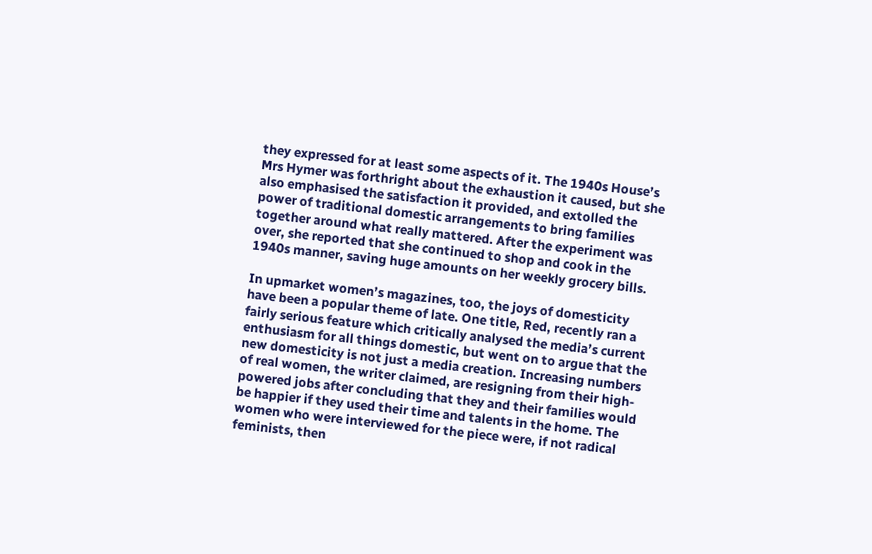they expressed for at least some aspects of it. The 1940s House’s Mrs Hymer was forthright about the exhaustion it caused, but she also emphasised the satisfaction it provided, and extolled the power of traditional domestic arrangements to bring families together around what really mattered. After the experiment was over, she reported that she continued to shop and cook in the 1940s manner, saving huge amounts on her weekly grocery bills.

In upmarket women’s magazines, too, the joys of domesticity have been a popular theme of late. One title, Red, recently ran a fairly serious feature which critically analysed the media’s current enthusiasm for all things domestic, but went on to argue that the new domesticity is not just a media creation. Increasing numbers of real women, the writer claimed, are resigning from their high-powered jobs after concluding that they and their families would be happier if they used their time and talents in the home. The women who were interviewed for the piece were, if not radical feminists, then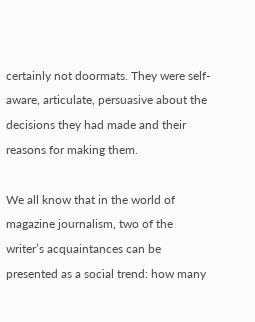certainly not doormats. They were self-aware, articulate, persuasive about the decisions they had made and their reasons for making them.

We all know that in the world of magazine journalism, two of the writer’s acquaintances can be presented as a social trend: how many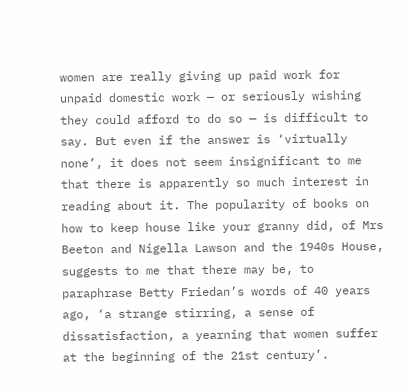women are really giving up paid work for unpaid domestic work — or seriously wishing they could afford to do so — is difficult to say. But even if the answer is ‘virtually none’, it does not seem insignificant to me that there is apparently so much interest in reading about it. The popularity of books on how to keep house like your granny did, of Mrs Beeton and Nigella Lawson and the 1940s House, suggests to me that there may be, to paraphrase Betty Friedan’s words of 40 years ago, ‘a strange stirring, a sense of dissatisfaction, a yearning that women suffer at the beginning of the 21st century’.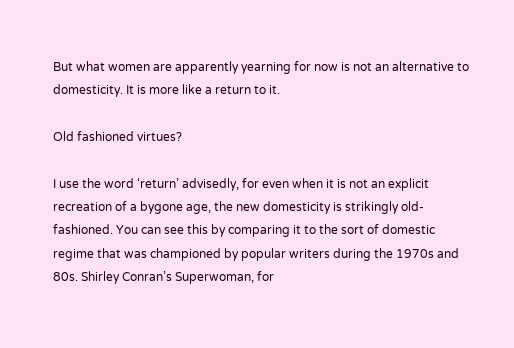But what women are apparently yearning for now is not an alternative to domesticity. It is more like a return to it.

Old fashioned virtues?

I use the word ‘return’ advisedly, for even when it is not an explicit recreation of a bygone age, the new domesticity is strikingly old-fashioned. You can see this by comparing it to the sort of domestic regime that was championed by popular writers during the 1970s and 80s. Shirley Conran’s Superwoman, for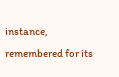instance, remembered for its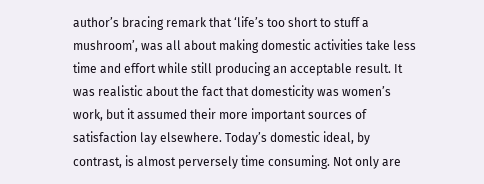author’s bracing remark that ‘life’s too short to stuff a mushroom’, was all about making domestic activities take less time and effort while still producing an acceptable result. It was realistic about the fact that domesticity was women’s work, but it assumed their more important sources of satisfaction lay elsewhere. Today’s domestic ideal, by contrast, is almost perversely time consuming. Not only are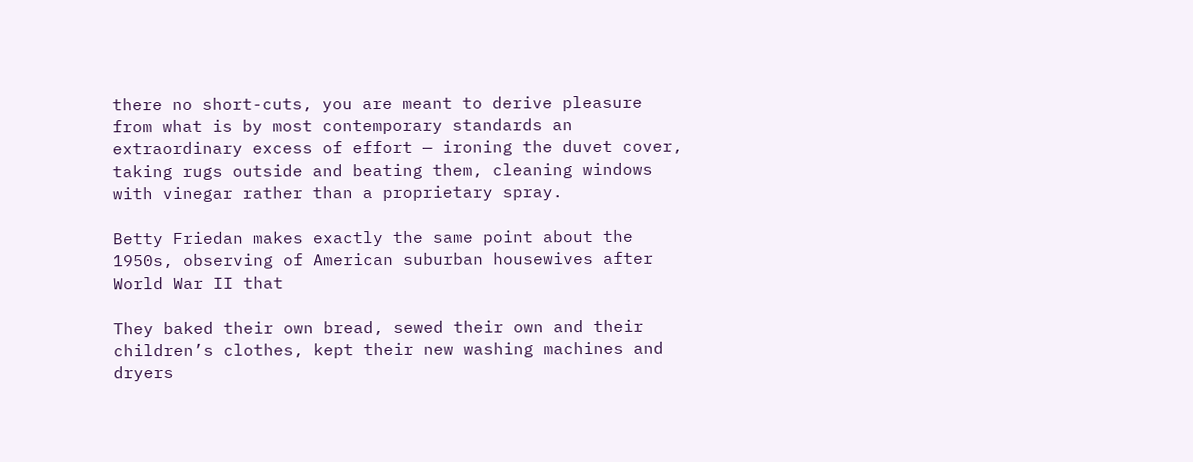there no short-cuts, you are meant to derive pleasure from what is by most contemporary standards an extraordinary excess of effort — ironing the duvet cover, taking rugs outside and beating them, cleaning windows with vinegar rather than a proprietary spray.

Betty Friedan makes exactly the same point about the 1950s, observing of American suburban housewives after World War II that

They baked their own bread, sewed their own and their children’s clothes, kept their new washing machines and dryers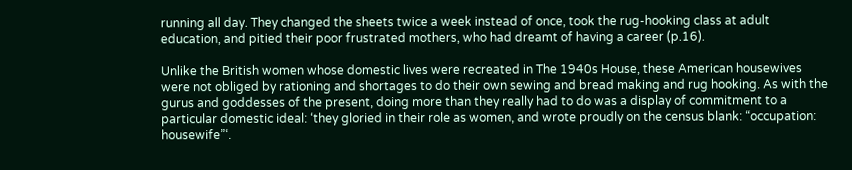running all day. They changed the sheets twice a week instead of once, took the rug-hooking class at adult education, and pitied their poor frustrated mothers, who had dreamt of having a career (p.16).

Unlike the British women whose domestic lives were recreated in The 1940s House, these American housewives were not obliged by rationing and shortages to do their own sewing and bread making and rug hooking. As with the gurus and goddesses of the present, doing more than they really had to do was a display of commitment to a particular domestic ideal: ‘they gloried in their role as women, and wrote proudly on the census blank: “occupation: housewife”‘.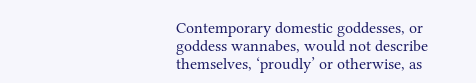Contemporary domestic goddesses, or goddess wannabes, would not describe themselves, ‘proudly’ or otherwise, as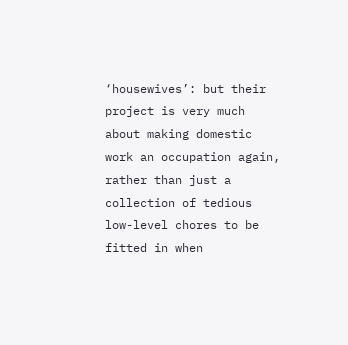‘housewives’: but their project is very much about making domestic work an occupation again, rather than just a collection of tedious low-level chores to be fitted in when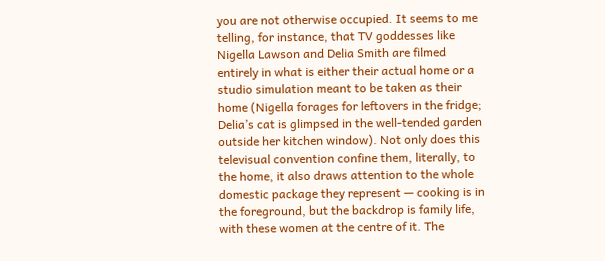you are not otherwise occupied. It seems to me telling, for instance, that TV goddesses like Nigella Lawson and Delia Smith are filmed entirely in what is either their actual home or a studio simulation meant to be taken as their home (Nigella forages for leftovers in the fridge; Delia’s cat is glimpsed in the well-tended garden outside her kitchen window). Not only does this televisual convention confine them, literally, to the home, it also draws attention to the whole domestic package they represent — cooking is in the foreground, but the backdrop is family life, with these women at the centre of it. The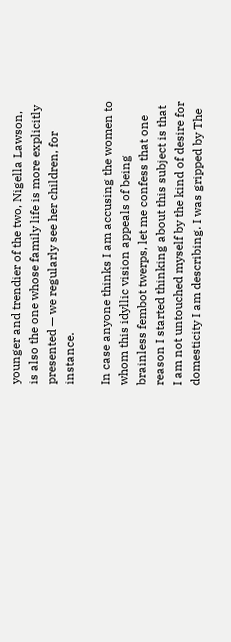younger and trendier of the two, Nigella Lawson, is also the one whose family life is more explicitly presented — we regularly see her children, for instance.

In case anyone thinks I am accusing the women to whom this idyllic vision appeals of being brainless fembot twerps, let me confess that one reason I started thinking about this subject is that I am not untouched myself by the kind of desire for domesticity I am describing. I was gripped by The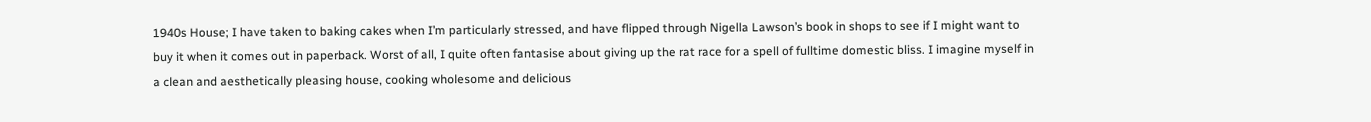1940s House; I have taken to baking cakes when I’m particularly stressed, and have flipped through Nigella Lawson’s book in shops to see if I might want to buy it when it comes out in paperback. Worst of all, I quite often fantasise about giving up the rat race for a spell of fulltime domestic bliss. I imagine myself in a clean and aesthetically pleasing house, cooking wholesome and delicious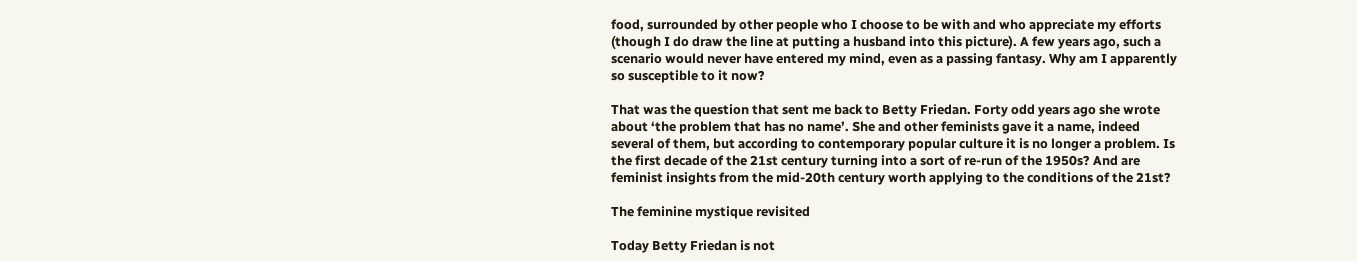food, surrounded by other people who I choose to be with and who appreciate my efforts (though I do draw the line at putting a husband into this picture). A few years ago, such a scenario would never have entered my mind, even as a passing fantasy. Why am I apparently so susceptible to it now?

That was the question that sent me back to Betty Friedan. Forty odd years ago she wrote about ‘the problem that has no name’. She and other feminists gave it a name, indeed several of them, but according to contemporary popular culture it is no longer a problem. Is the first decade of the 21st century turning into a sort of re-run of the 1950s? And are feminist insights from the mid-20th century worth applying to the conditions of the 21st?

The feminine mystique revisited

Today Betty Friedan is not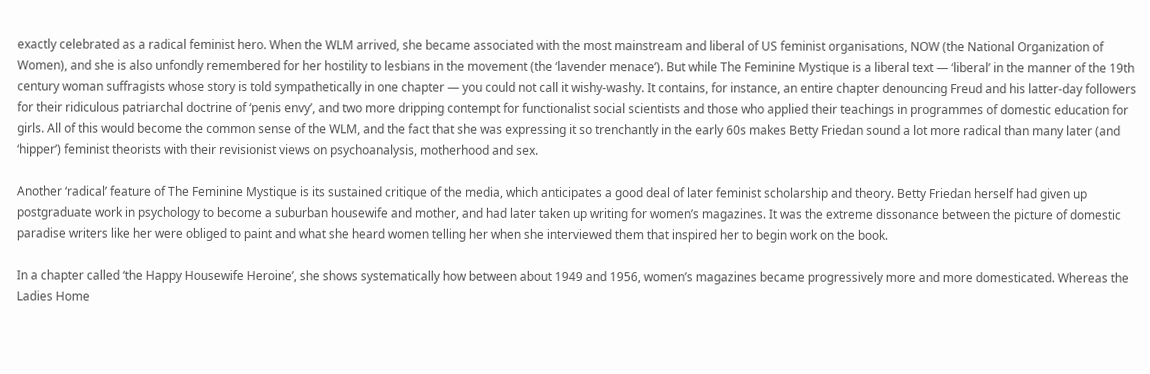exactly celebrated as a radical feminist hero. When the WLM arrived, she became associated with the most mainstream and liberal of US feminist organisations, NOW (the National Organization of Women), and she is also unfondly remembered for her hostility to lesbians in the movement (the ‘lavender menace’). But while The Feminine Mystique is a liberal text — ‘liberal’ in the manner of the 19th century woman suffragists whose story is told sympathetically in one chapter — you could not call it wishy-washy. It contains, for instance, an entire chapter denouncing Freud and his latter-day followers for their ridiculous patriarchal doctrine of ‘penis envy’, and two more dripping contempt for functionalist social scientists and those who applied their teachings in programmes of domestic education for girls. All of this would become the common sense of the WLM, and the fact that she was expressing it so trenchantly in the early 60s makes Betty Friedan sound a lot more radical than many later (and ‘hipper’) feminist theorists with their revisionist views on psychoanalysis, motherhood and sex.

Another ‘radical’ feature of The Feminine Mystique is its sustained critique of the media, which anticipates a good deal of later feminist scholarship and theory. Betty Friedan herself had given up postgraduate work in psychology to become a suburban housewife and mother, and had later taken up writing for women’s magazines. It was the extreme dissonance between the picture of domestic paradise writers like her were obliged to paint and what she heard women telling her when she interviewed them that inspired her to begin work on the book.

In a chapter called ‘the Happy Housewife Heroine’, she shows systematically how between about 1949 and 1956, women’s magazines became progressively more and more domesticated. Whereas the Ladies Home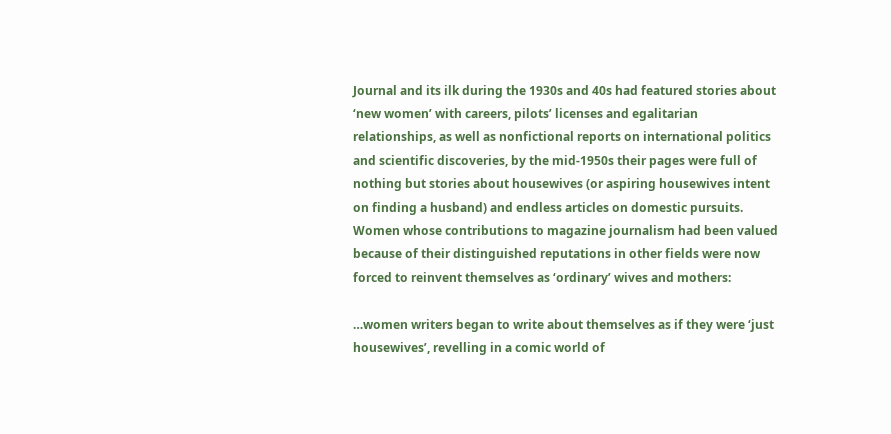Journal and its ilk during the 1930s and 40s had featured stories about ‘new women’ with careers, pilots’ licenses and egalitarian relationships, as well as nonfictional reports on international politics and scientific discoveries, by the mid-1950s their pages were full of nothing but stories about housewives (or aspiring housewives intent on finding a husband) and endless articles on domestic pursuits. Women whose contributions to magazine journalism had been valued because of their distinguished reputations in other fields were now forced to reinvent themselves as ‘ordinary’ wives and mothers:

…women writers began to write about themselves as if they were ‘just housewives’, revelling in a comic world of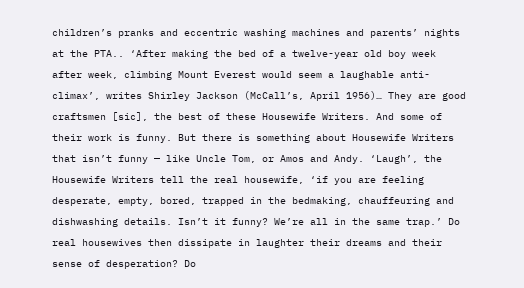children’s pranks and eccentric washing machines and parents’ nights at the PTA.. ‘After making the bed of a twelve-year old boy week after week, climbing Mount Everest would seem a laughable anti-climax’, writes Shirley Jackson (McCall’s, April 1956)… They are good craftsmen [sic], the best of these Housewife Writers. And some of their work is funny. But there is something about Housewife Writers that isn’t funny — like Uncle Tom, or Amos and Andy. ‘Laugh’, the Housewife Writers tell the real housewife, ‘if you are feeling desperate, empty, bored, trapped in the bedmaking, chauffeuring and dishwashing details. Isn’t it funny? We’re all in the same trap.’ Do real housewives then dissipate in laughter their dreams and their sense of desperation? Do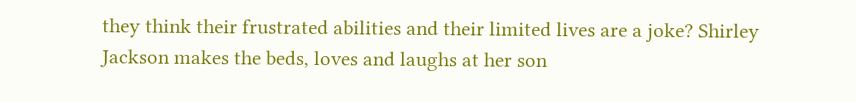they think their frustrated abilities and their limited lives are a joke? Shirley Jackson makes the beds, loves and laughs at her son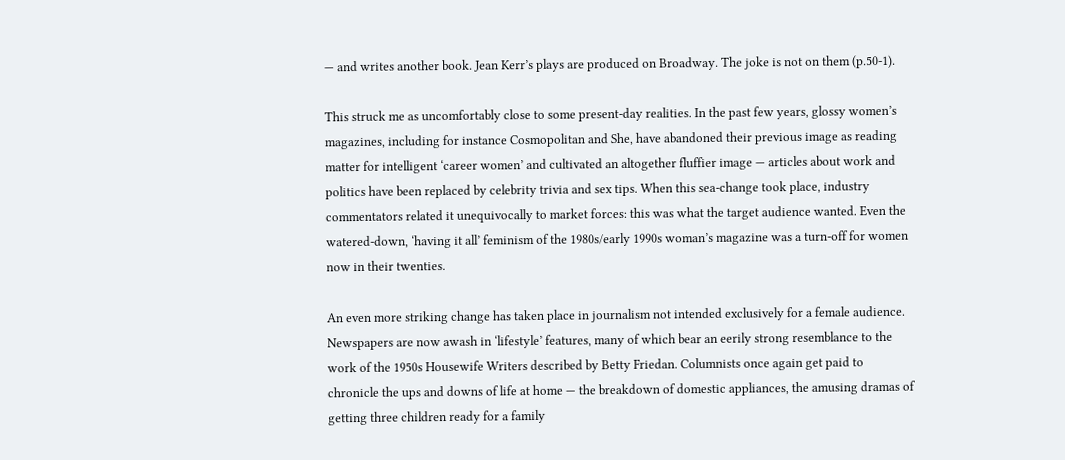— and writes another book. Jean Kerr’s plays are produced on Broadway. The joke is not on them (p.50-1).

This struck me as uncomfortably close to some present-day realities. In the past few years, glossy women’s magazines, including for instance Cosmopolitan and She, have abandoned their previous image as reading matter for intelligent ‘career women’ and cultivated an altogether fluffier image — articles about work and politics have been replaced by celebrity trivia and sex tips. When this sea-change took place, industry commentators related it unequivocally to market forces: this was what the target audience wanted. Even the watered-down, ‘having it all’ feminism of the 1980s/early 1990s woman’s magazine was a turn-off for women now in their twenties.

An even more striking change has taken place in journalism not intended exclusively for a female audience. Newspapers are now awash in ‘lifestyle’ features, many of which bear an eerily strong resemblance to the work of the 1950s Housewife Writers described by Betty Friedan. Columnists once again get paid to chronicle the ups and downs of life at home — the breakdown of domestic appliances, the amusing dramas of getting three children ready for a family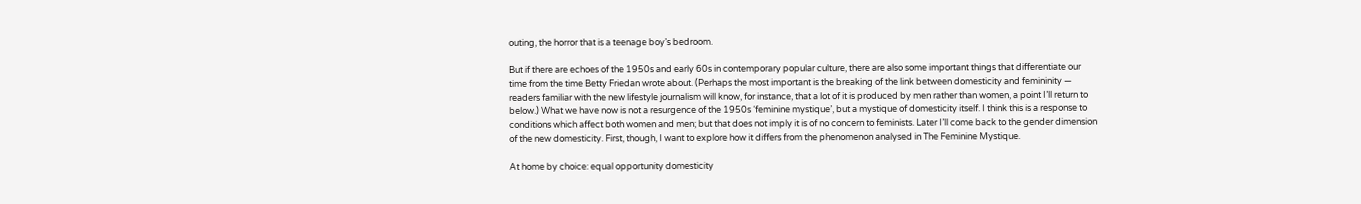outing, the horror that is a teenage boy’s bedroom.

But if there are echoes of the 1950s and early 60s in contemporary popular culture, there are also some important things that differentiate our time from the time Betty Friedan wrote about. (Perhaps the most important is the breaking of the link between domesticity and femininity — readers familiar with the new lifestyle journalism will know, for instance, that a lot of it is produced by men rather than women, a point I’ll return to below.) What we have now is not a resurgence of the 1950s ‘feminine mystique’, but a mystique of domesticity itself. I think this is a response to conditions which affect both women and men; but that does not imply it is of no concern to feminists. Later I’ll come back to the gender dimension of the new domesticity. First, though, I want to explore how it differs from the phenomenon analysed in The Feminine Mystique.

At home by choice: equal opportunity domesticity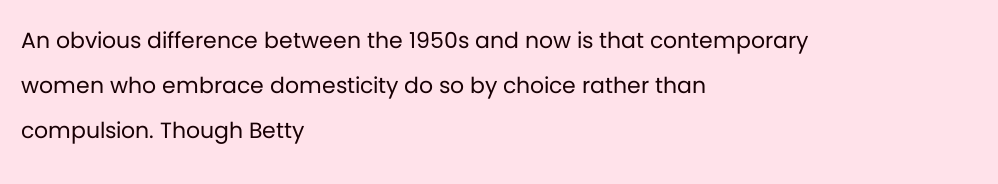An obvious difference between the 1950s and now is that contemporary women who embrace domesticity do so by choice rather than compulsion. Though Betty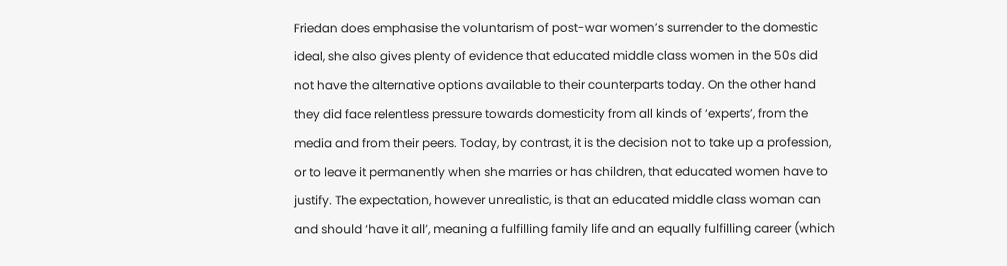Friedan does emphasise the voluntarism of post-war women’s surrender to the domestic ideal, she also gives plenty of evidence that educated middle class women in the 50s did not have the alternative options available to their counterparts today. On the other hand they did face relentless pressure towards domesticity from all kinds of ‘experts’, from the media and from their peers. Today, by contrast, it is the decision not to take up a profession, or to leave it permanently when she marries or has children, that educated women have to justify. The expectation, however unrealistic, is that an educated middle class woman can and should ‘have it all’, meaning a fulfilling family life and an equally fulfilling career (which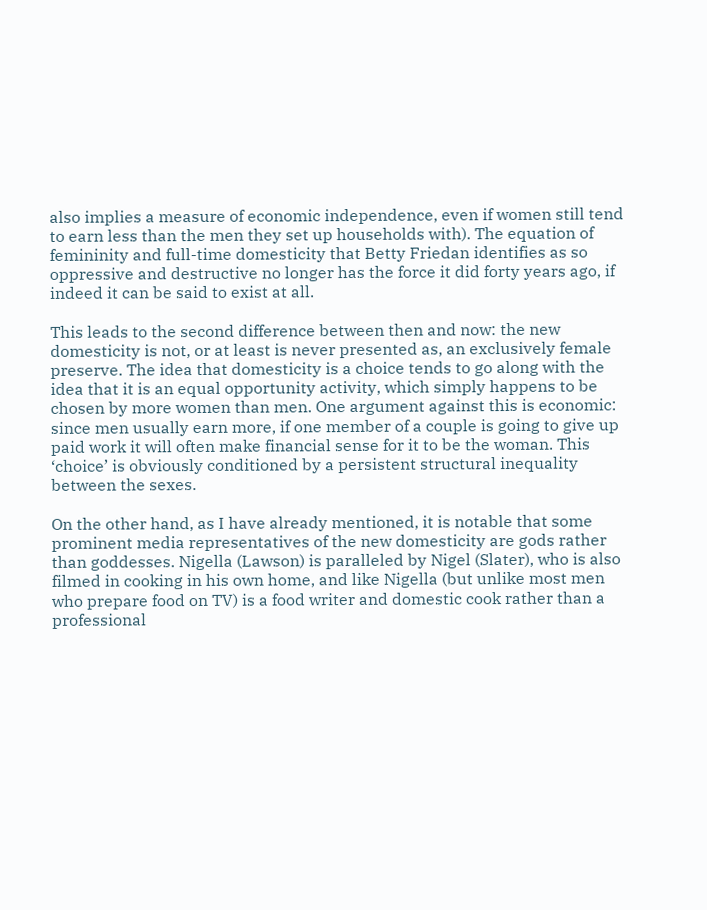also implies a measure of economic independence, even if women still tend to earn less than the men they set up households with). The equation of femininity and full-time domesticity that Betty Friedan identifies as so oppressive and destructive no longer has the force it did forty years ago, if indeed it can be said to exist at all.

This leads to the second difference between then and now: the new domesticity is not, or at least is never presented as, an exclusively female preserve. The idea that domesticity is a choice tends to go along with the idea that it is an equal opportunity activity, which simply happens to be chosen by more women than men. One argument against this is economic: since men usually earn more, if one member of a couple is going to give up paid work it will often make financial sense for it to be the woman. This ‘choice’ is obviously conditioned by a persistent structural inequality between the sexes.

On the other hand, as I have already mentioned, it is notable that some prominent media representatives of the new domesticity are gods rather than goddesses. Nigella (Lawson) is paralleled by Nigel (Slater), who is also filmed in cooking in his own home, and like Nigella (but unlike most men who prepare food on TV) is a food writer and domestic cook rather than a professional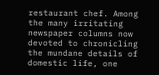restaurant chef. Among the many irritating newspaper columns now devoted to chronicling the mundane details of domestic life, one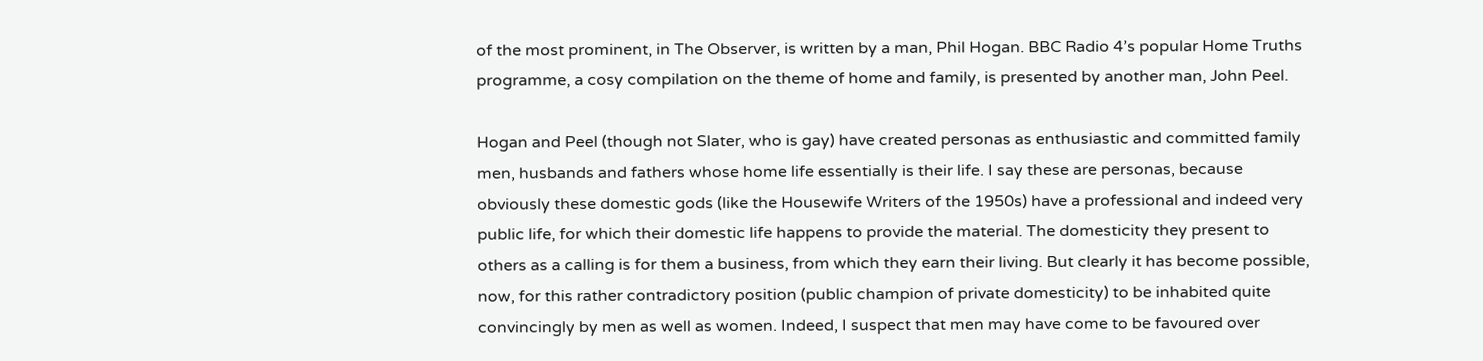of the most prominent, in The Observer, is written by a man, Phil Hogan. BBC Radio 4’s popular Home Truths programme, a cosy compilation on the theme of home and family, is presented by another man, John Peel.

Hogan and Peel (though not Slater, who is gay) have created personas as enthusiastic and committed family men, husbands and fathers whose home life essentially is their life. I say these are personas, because obviously these domestic gods (like the Housewife Writers of the 1950s) have a professional and indeed very public life, for which their domestic life happens to provide the material. The domesticity they present to others as a calling is for them a business, from which they earn their living. But clearly it has become possible, now, for this rather contradictory position (public champion of private domesticity) to be inhabited quite convincingly by men as well as women. Indeed, I suspect that men may have come to be favoured over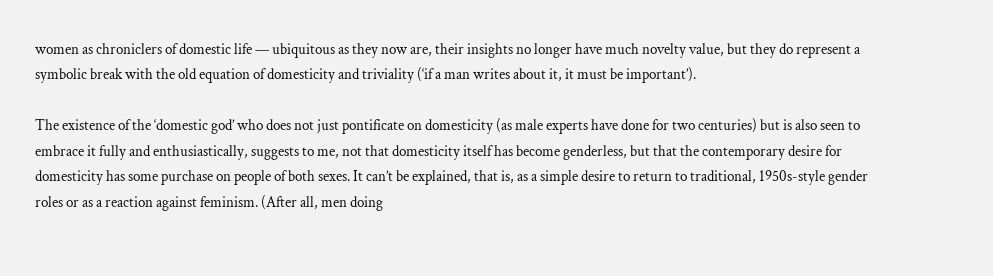women as chroniclers of domestic life — ubiquitous as they now are, their insights no longer have much novelty value, but they do represent a symbolic break with the old equation of domesticity and triviality (‘if a man writes about it, it must be important’).

The existence of the ‘domestic god’ who does not just pontificate on domesticity (as male experts have done for two centuries) but is also seen to embrace it fully and enthusiastically, suggests to me, not that domesticity itself has become genderless, but that the contemporary desire for domesticity has some purchase on people of both sexes. It can’t be explained, that is, as a simple desire to return to traditional, 1950s-style gender roles or as a reaction against feminism. (After all, men doing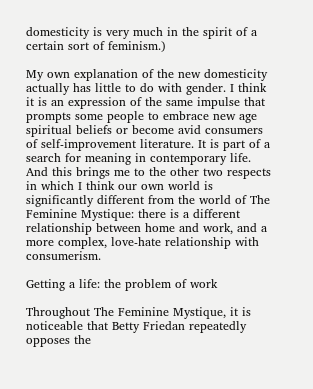domesticity is very much in the spirit of a certain sort of feminism.)

My own explanation of the new domesticity actually has little to do with gender. I think it is an expression of the same impulse that prompts some people to embrace new age spiritual beliefs or become avid consumers of self-improvement literature. It is part of a search for meaning in contemporary life. And this brings me to the other two respects in which I think our own world is significantly different from the world of The Feminine Mystique: there is a different relationship between home and work, and a more complex, love-hate relationship with consumerism.

Getting a life: the problem of work

Throughout The Feminine Mystique, it is noticeable that Betty Friedan repeatedly opposes the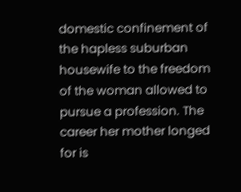domestic confinement of the hapless suburban housewife to the freedom of the woman allowed to pursue a profession. The career her mother longed for is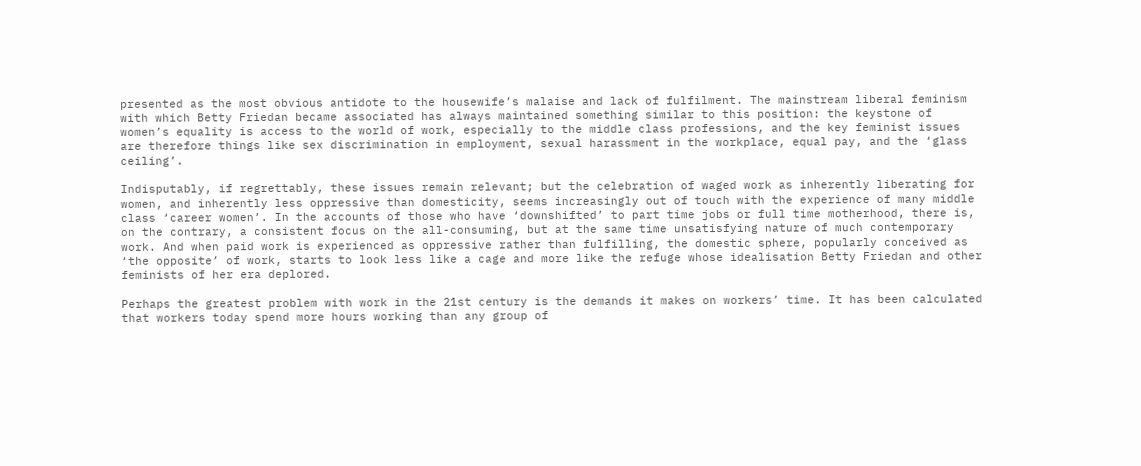presented as the most obvious antidote to the housewife’s malaise and lack of fulfilment. The mainstream liberal feminism with which Betty Friedan became associated has always maintained something similar to this position: the keystone of women’s equality is access to the world of work, especially to the middle class professions, and the key feminist issues are therefore things like sex discrimination in employment, sexual harassment in the workplace, equal pay, and the ‘glass ceiling’.

Indisputably, if regrettably, these issues remain relevant; but the celebration of waged work as inherently liberating for women, and inherently less oppressive than domesticity, seems increasingly out of touch with the experience of many middle class ‘career women’. In the accounts of those who have ‘downshifted’ to part time jobs or full time motherhood, there is, on the contrary, a consistent focus on the all-consuming, but at the same time unsatisfying nature of much contemporary work. And when paid work is experienced as oppressive rather than fulfilling, the domestic sphere, popularly conceived as ‘the opposite’ of work, starts to look less like a cage and more like the refuge whose idealisation Betty Friedan and other feminists of her era deplored.

Perhaps the greatest problem with work in the 21st century is the demands it makes on workers’ time. It has been calculated that workers today spend more hours working than any group of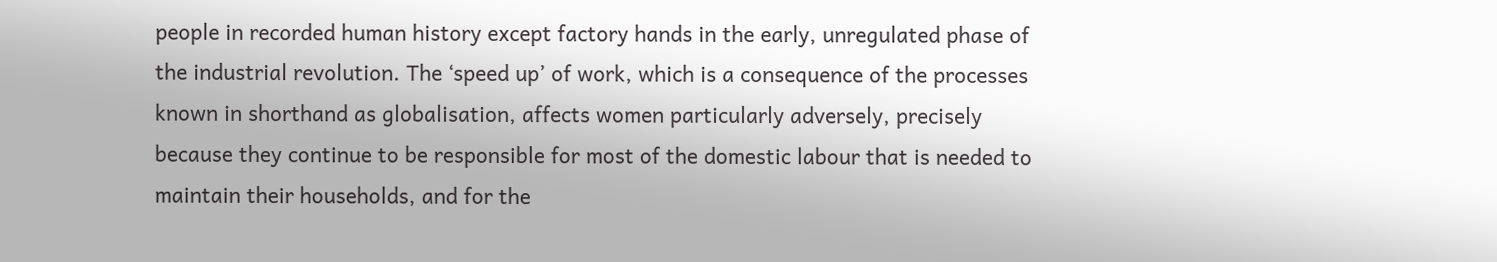people in recorded human history except factory hands in the early, unregulated phase of the industrial revolution. The ‘speed up’ of work, which is a consequence of the processes known in shorthand as globalisation, affects women particularly adversely, precisely because they continue to be responsible for most of the domestic labour that is needed to maintain their households, and for the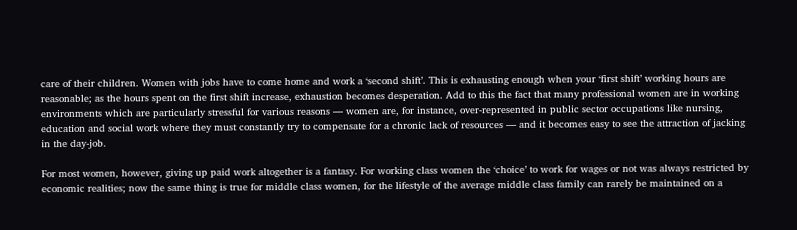care of their children. Women with jobs have to come home and work a ‘second shift’. This is exhausting enough when your ‘first shift’ working hours are reasonable; as the hours spent on the first shift increase, exhaustion becomes desperation. Add to this the fact that many professional women are in working environments which are particularly stressful for various reasons — women are, for instance, over-represented in public sector occupations like nursing, education and social work where they must constantly try to compensate for a chronic lack of resources — and it becomes easy to see the attraction of jacking in the day-job.

For most women, however, giving up paid work altogether is a fantasy. For working class women the ‘choice’ to work for wages or not was always restricted by economic realities; now the same thing is true for middle class women, for the lifestyle of the average middle class family can rarely be maintained on a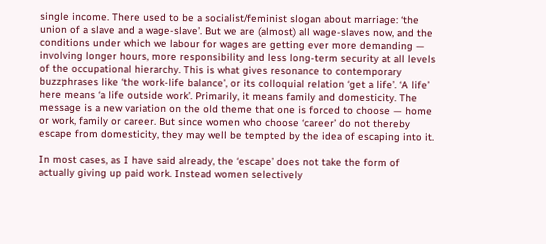single income. There used to be a socialist/feminist slogan about marriage: ‘the union of a slave and a wage-slave’. But we are (almost) all wage-slaves now, and the conditions under which we labour for wages are getting ever more demanding — involving longer hours, more responsibility and less long-term security at all levels of the occupational hierarchy. This is what gives resonance to contemporary buzzphrases like ‘the work-life balance’, or its colloquial relation ‘get a life’. ‘A life’ here means ‘a life outside work’. Primarily, it means family and domesticity. The message is a new variation on the old theme that one is forced to choose — home or work, family or career. But since women who choose ‘career’ do not thereby escape from domesticity, they may well be tempted by the idea of escaping into it.

In most cases, as I have said already, the ‘escape’ does not take the form of actually giving up paid work. Instead women selectively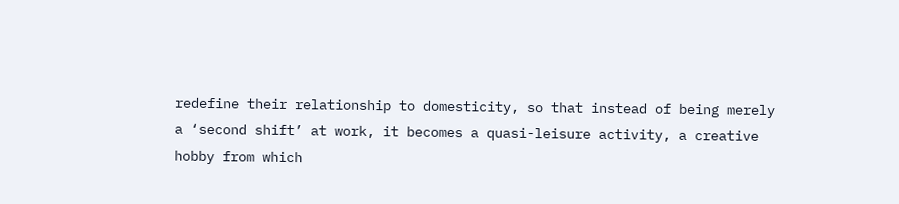redefine their relationship to domesticity, so that instead of being merely a ‘second shift’ at work, it becomes a quasi-leisure activity, a creative hobby from which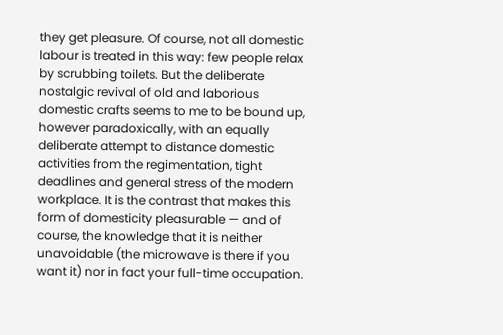they get pleasure. Of course, not all domestic labour is treated in this way: few people relax by scrubbing toilets. But the deliberate nostalgic revival of old and laborious domestic crafts seems to me to be bound up, however paradoxically, with an equally deliberate attempt to distance domestic activities from the regimentation, tight deadlines and general stress of the modern workplace. It is the contrast that makes this form of domesticity pleasurable — and of course, the knowledge that it is neither unavoidable (the microwave is there if you want it) nor in fact your full-time occupation.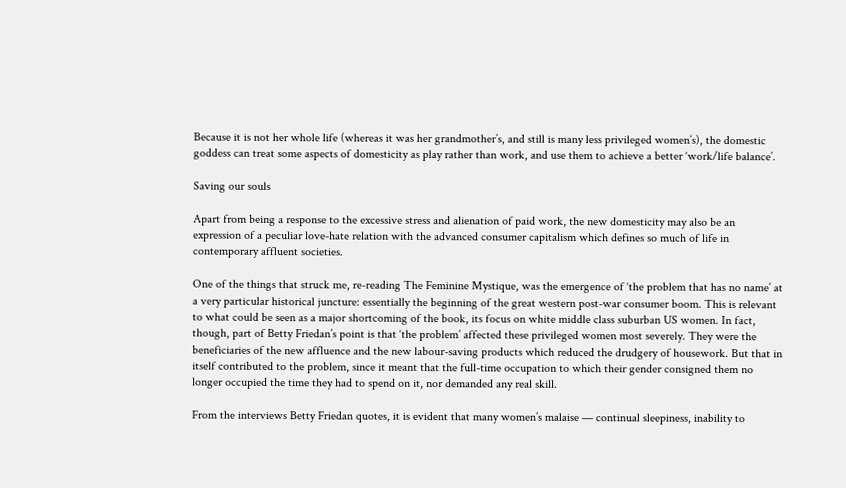Because it is not her whole life (whereas it was her grandmother’s, and still is many less privileged women’s), the domestic goddess can treat some aspects of domesticity as play rather than work, and use them to achieve a better ‘work/life balance’.

Saving our souls

Apart from being a response to the excessive stress and alienation of paid work, the new domesticity may also be an expression of a peculiar love-hate relation with the advanced consumer capitalism which defines so much of life in contemporary affluent societies.

One of the things that struck me, re-reading The Feminine Mystique, was the emergence of ‘the problem that has no name’ at a very particular historical juncture: essentially the beginning of the great western post-war consumer boom. This is relevant to what could be seen as a major shortcoming of the book, its focus on white middle class suburban US women. In fact, though, part of Betty Friedan’s point is that ‘the problem’ affected these privileged women most severely. They were the beneficiaries of the new affluence and the new labour-saving products which reduced the drudgery of housework. But that in itself contributed to the problem, since it meant that the full-time occupation to which their gender consigned them no longer occupied the time they had to spend on it, nor demanded any real skill.

From the interviews Betty Friedan quotes, it is evident that many women’s malaise — continual sleepiness, inability to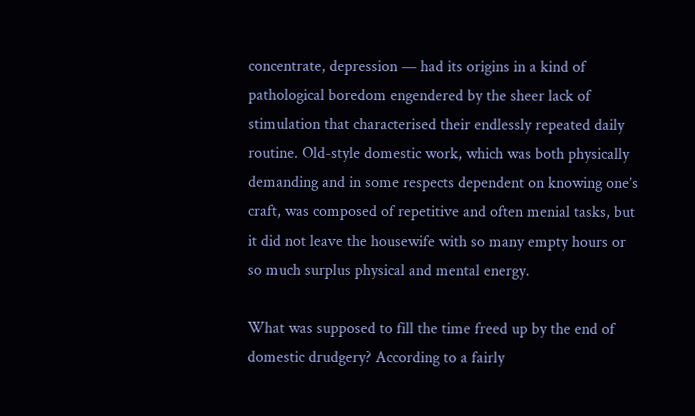concentrate, depression — had its origins in a kind of pathological boredom engendered by the sheer lack of stimulation that characterised their endlessly repeated daily routine. Old-style domestic work, which was both physically demanding and in some respects dependent on knowing one’s craft, was composed of repetitive and often menial tasks, but it did not leave the housewife with so many empty hours or so much surplus physical and mental energy.

What was supposed to fill the time freed up by the end of domestic drudgery? According to a fairly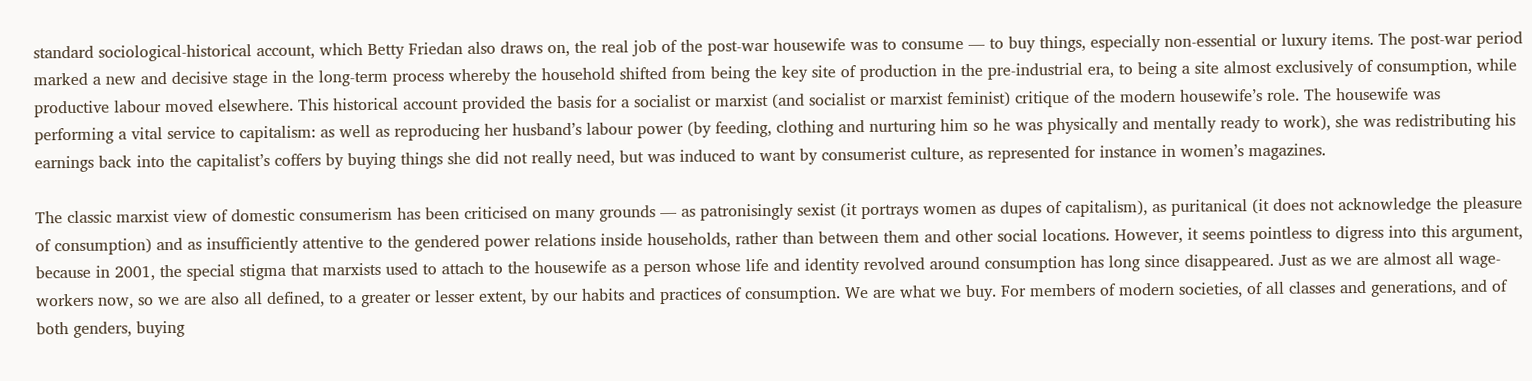standard sociological-historical account, which Betty Friedan also draws on, the real job of the post-war housewife was to consume — to buy things, especially non-essential or luxury items. The post-war period marked a new and decisive stage in the long-term process whereby the household shifted from being the key site of production in the pre-industrial era, to being a site almost exclusively of consumption, while productive labour moved elsewhere. This historical account provided the basis for a socialist or marxist (and socialist or marxist feminist) critique of the modern housewife’s role. The housewife was performing a vital service to capitalism: as well as reproducing her husband’s labour power (by feeding, clothing and nurturing him so he was physically and mentally ready to work), she was redistributing his earnings back into the capitalist’s coffers by buying things she did not really need, but was induced to want by consumerist culture, as represented for instance in women’s magazines.

The classic marxist view of domestic consumerism has been criticised on many grounds — as patronisingly sexist (it portrays women as dupes of capitalism), as puritanical (it does not acknowledge the pleasure of consumption) and as insufficiently attentive to the gendered power relations inside households, rather than between them and other social locations. However, it seems pointless to digress into this argument, because in 2001, the special stigma that marxists used to attach to the housewife as a person whose life and identity revolved around consumption has long since disappeared. Just as we are almost all wage-workers now, so we are also all defined, to a greater or lesser extent, by our habits and practices of consumption. We are what we buy. For members of modern societies, of all classes and generations, and of both genders, buying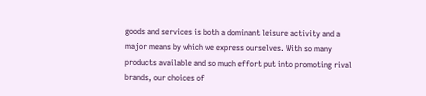goods and services is both a dominant leisure activity and a major means by which we express ourselves. With so many products available and so much effort put into promoting rival brands, our choices of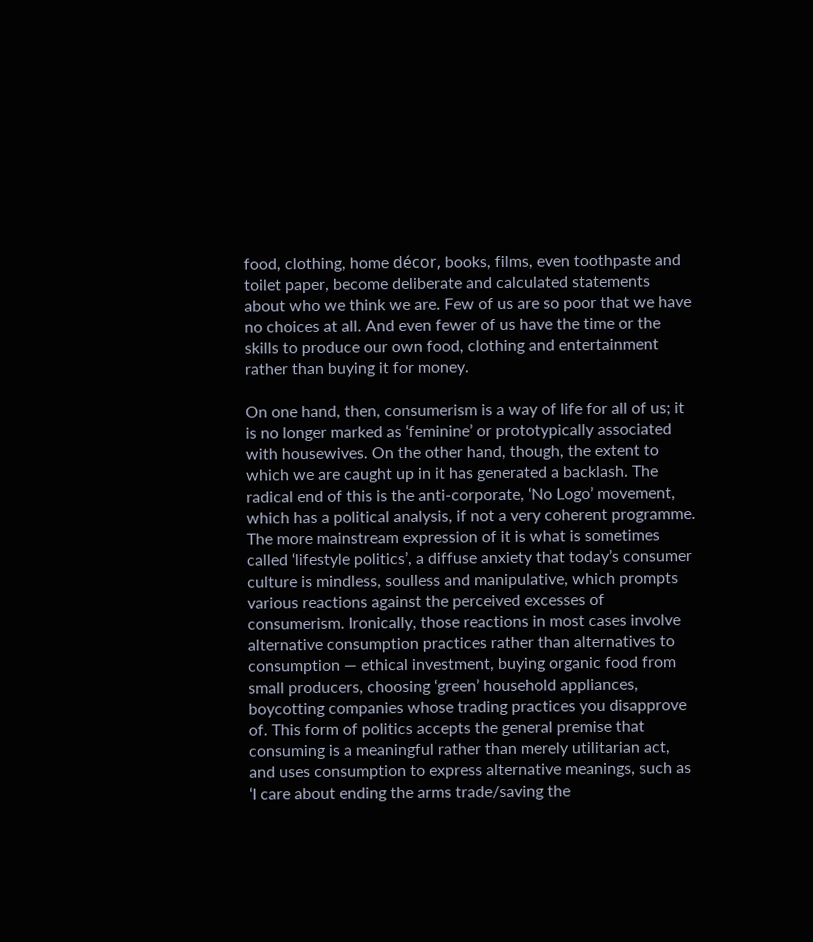food, clothing, home décor, books, films, even toothpaste and toilet paper, become deliberate and calculated statements about who we think we are. Few of us are so poor that we have no choices at all. And even fewer of us have the time or the skills to produce our own food, clothing and entertainment rather than buying it for money.

On one hand, then, consumerism is a way of life for all of us; it is no longer marked as ‘feminine’ or prototypically associated with housewives. On the other hand, though, the extent to which we are caught up in it has generated a backlash. The radical end of this is the anti-corporate, ‘No Logo’ movement, which has a political analysis, if not a very coherent programme. The more mainstream expression of it is what is sometimes called ‘lifestyle politics’, a diffuse anxiety that today’s consumer culture is mindless, soulless and manipulative, which prompts various reactions against the perceived excesses of consumerism. Ironically, those reactions in most cases involve alternative consumption practices rather than alternatives to consumption — ethical investment, buying organic food from small producers, choosing ‘green’ household appliances, boycotting companies whose trading practices you disapprove of. This form of politics accepts the general premise that consuming is a meaningful rather than merely utilitarian act, and uses consumption to express alternative meanings, such as ‘I care about ending the arms trade/saving the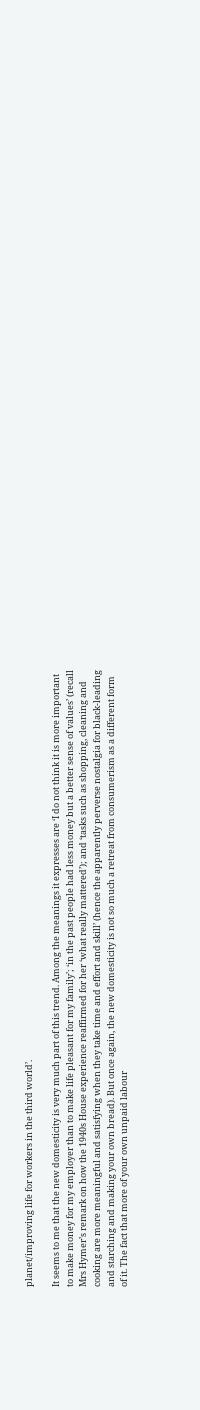planet/improving life for workers in the third world’.

It seems to me that the new domesticity is very much part of this trend. Among the meanings it expresses are ‘I do not think it is more important to make money for my employer than to make life pleasant for my family’; ‘in the past people had less money but a better sense of values’ (recall Mrs Hymer’s remark on how the 1940s House experience reaffirmed for her ‘what really mattered’); and ‘tasks such as shopping, cleaning and cooking are more meaningful and satisfying when they take time and effort and skill’ (hence the apparently perverse nostalgia for black-leading and starching and making your own bread). But once again, the new domesticity is not so much a retreat from consumerism as a different form of it. The fact that more of your own unpaid labour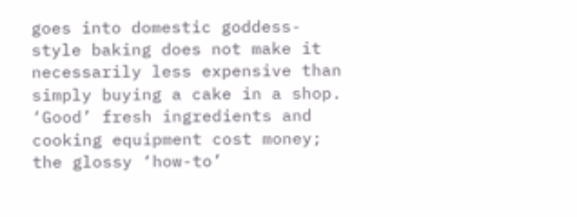goes into domestic goddess-style baking does not make it necessarily less expensive than simply buying a cake in a shop. ‘Good’ fresh ingredients and cooking equipment cost money; the glossy ‘how-to’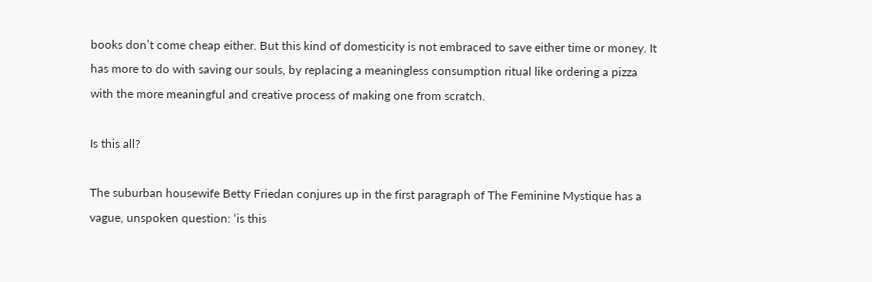books don’t come cheap either. But this kind of domesticity is not embraced to save either time or money. It has more to do with saving our souls, by replacing a meaningless consumption ritual like ordering a pizza with the more meaningful and creative process of making one from scratch.

Is this all?

The suburban housewife Betty Friedan conjures up in the first paragraph of The Feminine Mystique has a vague, unspoken question: ‘is this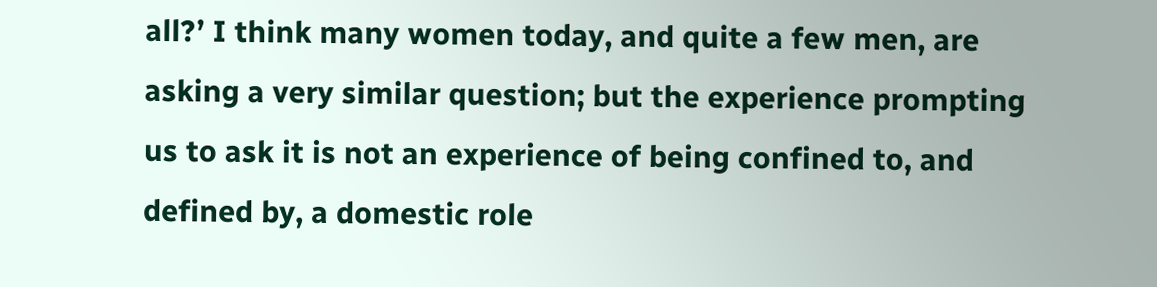all?’ I think many women today, and quite a few men, are asking a very similar question; but the experience prompting us to ask it is not an experience of being confined to, and defined by, a domestic role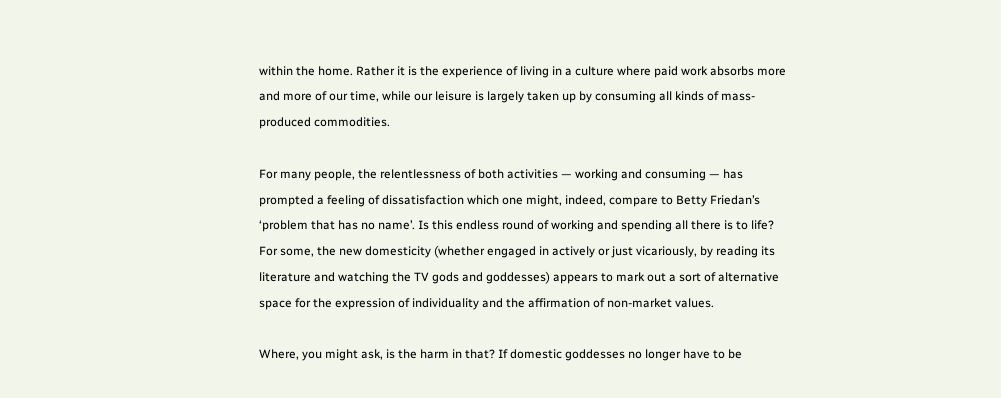within the home. Rather it is the experience of living in a culture where paid work absorbs more and more of our time, while our leisure is largely taken up by consuming all kinds of mass-produced commodities.

For many people, the relentlessness of both activities — working and consuming — has prompted a feeling of dissatisfaction which one might, indeed, compare to Betty Friedan’s ‘problem that has no name’. Is this endless round of working and spending all there is to life? For some, the new domesticity (whether engaged in actively or just vicariously, by reading its literature and watching the TV gods and goddesses) appears to mark out a sort of alternative space for the expression of individuality and the affirmation of non-market values.

Where, you might ask, is the harm in that? If domestic goddesses no longer have to be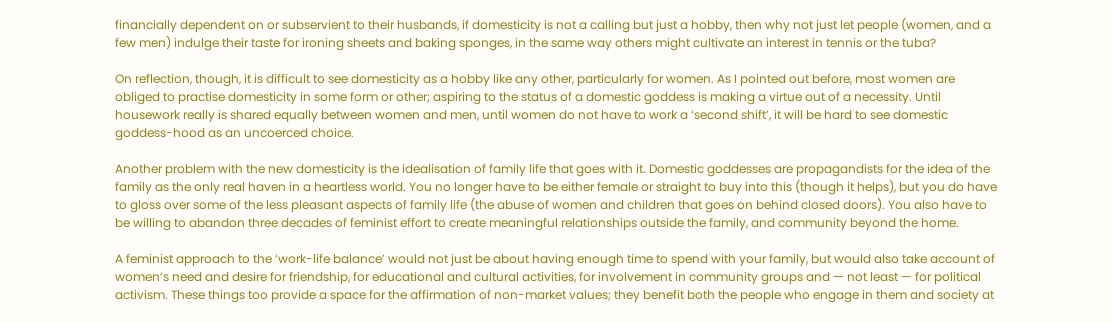financially dependent on or subservient to their husbands, if domesticity is not a calling but just a hobby, then why not just let people (women, and a few men) indulge their taste for ironing sheets and baking sponges, in the same way others might cultivate an interest in tennis or the tuba?

On reflection, though, it is difficult to see domesticity as a hobby like any other, particularly for women. As I pointed out before, most women are obliged to practise domesticity in some form or other; aspiring to the status of a domestic goddess is making a virtue out of a necessity. Until housework really is shared equally between women and men, until women do not have to work a ‘second shift’, it will be hard to see domestic goddess-hood as an uncoerced choice.

Another problem with the new domesticity is the idealisation of family life that goes with it. Domestic goddesses are propagandists for the idea of the family as the only real haven in a heartless world. You no longer have to be either female or straight to buy into this (though it helps), but you do have to gloss over some of the less pleasant aspects of family life (the abuse of women and children that goes on behind closed doors). You also have to be willing to abandon three decades of feminist effort to create meaningful relationships outside the family, and community beyond the home.

A feminist approach to the ‘work-life balance’ would not just be about having enough time to spend with your family, but would also take account of women’s need and desire for friendship, for educational and cultural activities, for involvement in community groups and — not least — for political activism. These things too provide a space for the affirmation of non-market values; they benefit both the people who engage in them and society at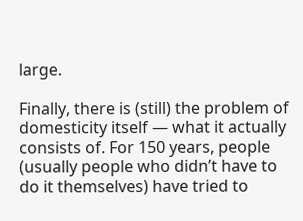large.

Finally, there is (still) the problem of domesticity itself — what it actually consists of. For 150 years, people (usually people who didn’t have to do it themselves) have tried to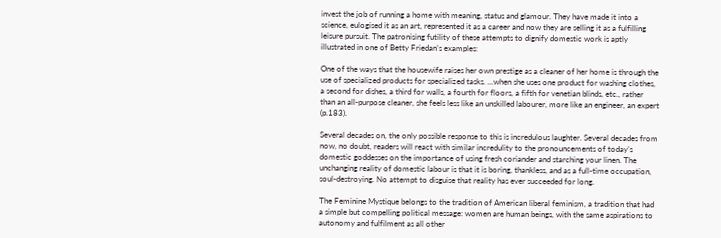invest the job of running a home with meaning, status and glamour. They have made it into a science, eulogised it as an art, represented it as a career and now they are selling it as a fulfilling leisure pursuit. The patronising futility of these attempts to dignify domestic work is aptly illustrated in one of Betty Friedan’s examples:

One of the ways that the housewife raises her own prestige as a cleaner of her home is through the use of specialized products for specialized tasks. …when she uses one product for washing clothes, a second for dishes, a third for walls, a fourth for floors, a fifth for venetian blinds, etc., rather than an all-purpose cleaner, she feels less like an unskilled labourer, more like an engineer, an expert (p.183).

Several decades on, the only possible response to this is incredulous laughter. Several decades from now, no doubt, readers will react with similar incredulity to the pronouncements of today’s domestic goddesses on the importance of using fresh coriander and starching your linen. The unchanging reality of domestic labour is that it is boring, thankless, and as a full-time occupation, soul-destroying. No attempt to disguise that reality has ever succeeded for long.

The Feminine Mystique belongs to the tradition of American liberal feminism, a tradition that had a simple but compelling political message: women are human beings, with the same aspirations to autonomy and fulfilment as all other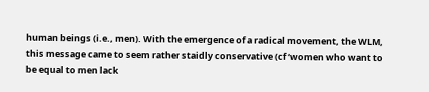human beings (i.e., men). With the emergence of a radical movement, the WLM, this message came to seem rather staidly conservative (cf ‘women who want to be equal to men lack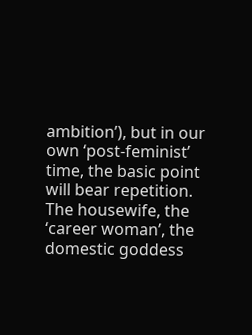ambition’), but in our own ‘post-feminist’ time, the basic point will bear repetition. The housewife, the ‘career woman’, the domestic goddess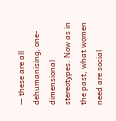— these are all dehumanising, one-dimensional stereotypes. Now as in the past, what women need are social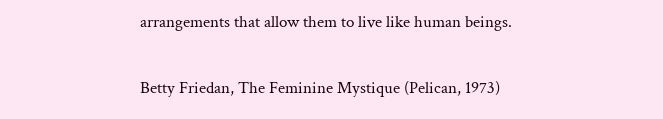arrangements that allow them to live like human beings.


Betty Friedan, The Feminine Mystique (Pelican, 1973)